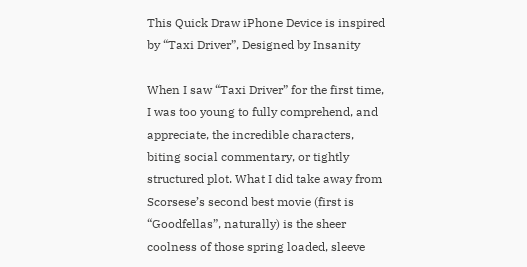This Quick Draw iPhone Device is inspired by “Taxi Driver”, Designed by Insanity

When I saw “Taxi Driver” for the first time, I was too young to fully comprehend, and appreciate, the incredible characters, biting social commentary, or tightly structured plot. What I did take away from Scorsese’s second best movie (first is “Goodfellas”, naturally) is the sheer coolness of those spring loaded, sleeve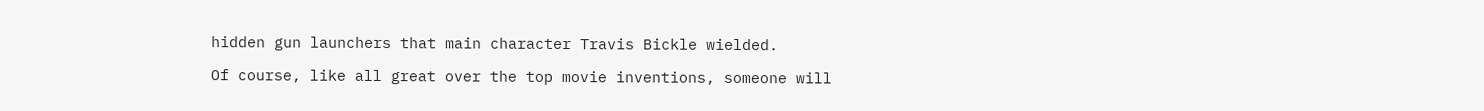hidden gun launchers that main character Travis Bickle wielded.

Of course, like all great over the top movie inventions, someone will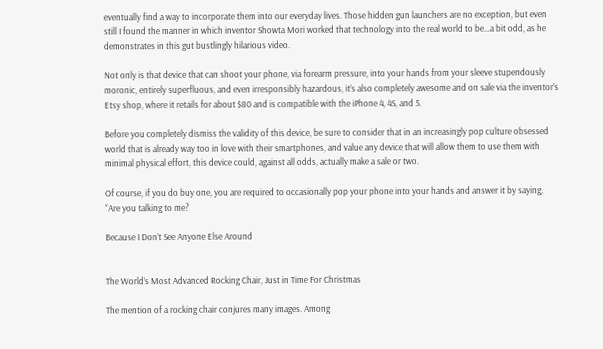eventually find a way to incorporate them into our everyday lives. Those hidden gun launchers are no exception, but even still I found the manner in which inventor Showta Mori worked that technology into the real world to be…a bit odd, as he demonstrates in this gut bustlingly hilarious video.

Not only is that device that can shoot your phone, via forearm pressure, into your hands from your sleeve stupendously moronic, entirely superfluous, and even irresponsibly hazardous, it’s also completely awesome and on sale via the inventor’s Etsy shop, where it retails for about $80 and is compatible with the iPhone 4, 4S, and 5.

Before you completely dismiss the validity of this device, be sure to consider that in an increasingly pop culture obsessed world that is already way too in love with their smartphones, and value any device that will allow them to use them with minimal physical effort, this device could, against all odds, actually make a sale or two.

Of course, if you do buy one, you are required to occasionally pop your phone into your hands and answer it by saying, “Are you talking to me?

Because I Don’t See Anyone Else Around


The World’s Most Advanced Rocking Chair, Just in Time For Christmas

The mention of a rocking chair conjures many images. Among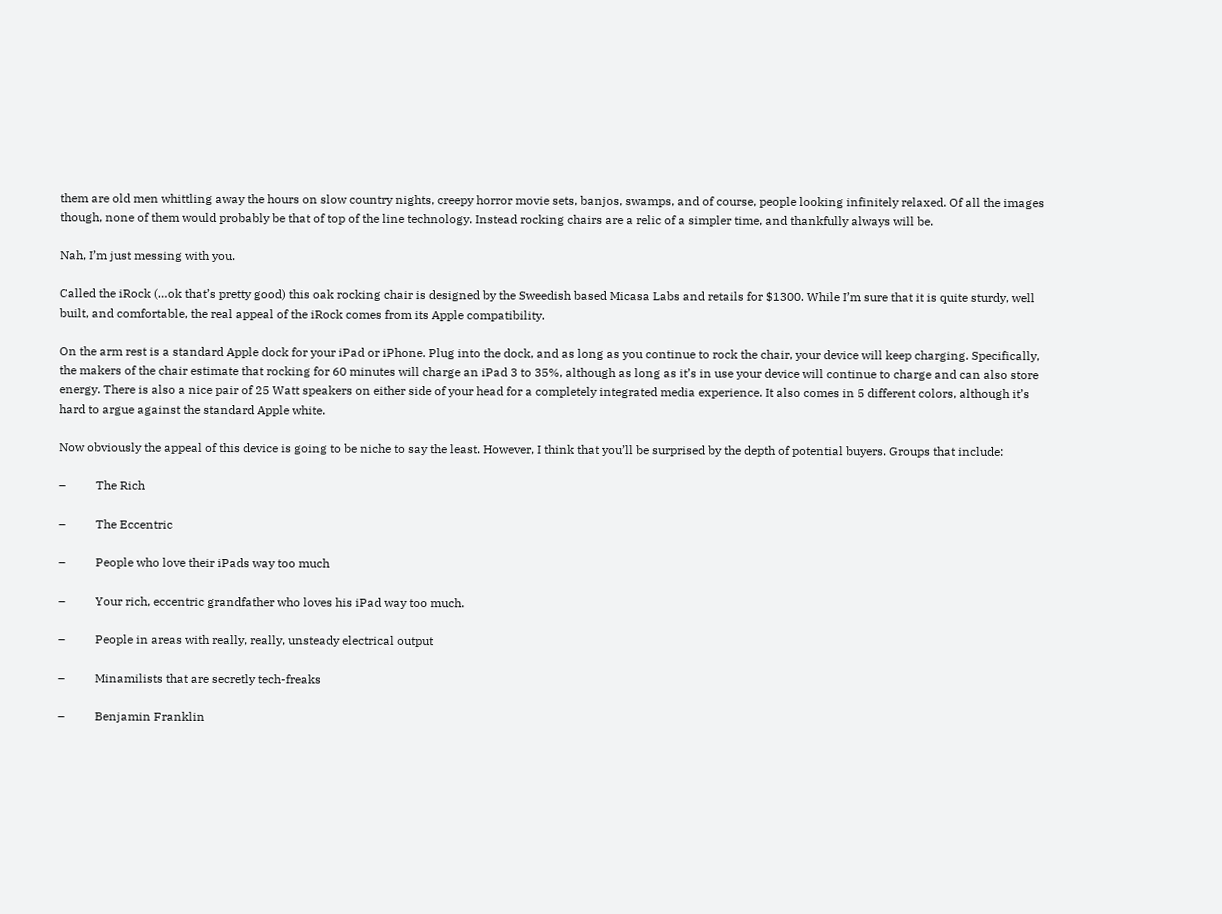them are old men whittling away the hours on slow country nights, creepy horror movie sets, banjos, swamps, and of course, people looking infinitely relaxed. Of all the images though, none of them would probably be that of top of the line technology. Instead rocking chairs are a relic of a simpler time, and thankfully always will be.

Nah, I’m just messing with you.

Called the iRock (…ok that’s pretty good) this oak rocking chair is designed by the Sweedish based Micasa Labs and retails for $1300. While I’m sure that it is quite sturdy, well built, and comfortable, the real appeal of the iRock comes from its Apple compatibility.

On the arm rest is a standard Apple dock for your iPad or iPhone. Plug into the dock, and as long as you continue to rock the chair, your device will keep charging. Specifically, the makers of the chair estimate that rocking for 60 minutes will charge an iPad 3 to 35%, although as long as it’s in use your device will continue to charge and can also store energy. There is also a nice pair of 25 Watt speakers on either side of your head for a completely integrated media experience. It also comes in 5 different colors, although it’s hard to argue against the standard Apple white.

Now obviously the appeal of this device is going to be niche to say the least. However, I think that you’ll be surprised by the depth of potential buyers. Groups that include:

–          The Rich

–          The Eccentric

–          People who love their iPads way too much

–          Your rich, eccentric grandfather who loves his iPad way too much.

–          People in areas with really, really, unsteady electrical output

–          Minamilists that are secretly tech-freaks

–          Benjamin Franklin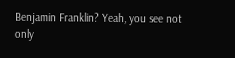Benjamin Franklin? Yeah, you see not only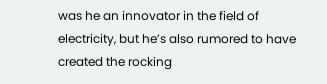was he an innovator in the field of electricity, but he’s also rumored to have created the rocking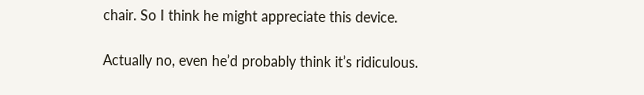chair. So I think he might appreciate this device.

Actually no, even he’d probably think it’s ridiculous.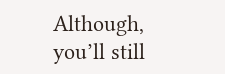Although, you’ll still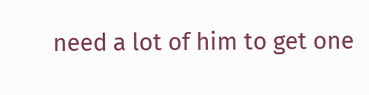need a lot of him to get one